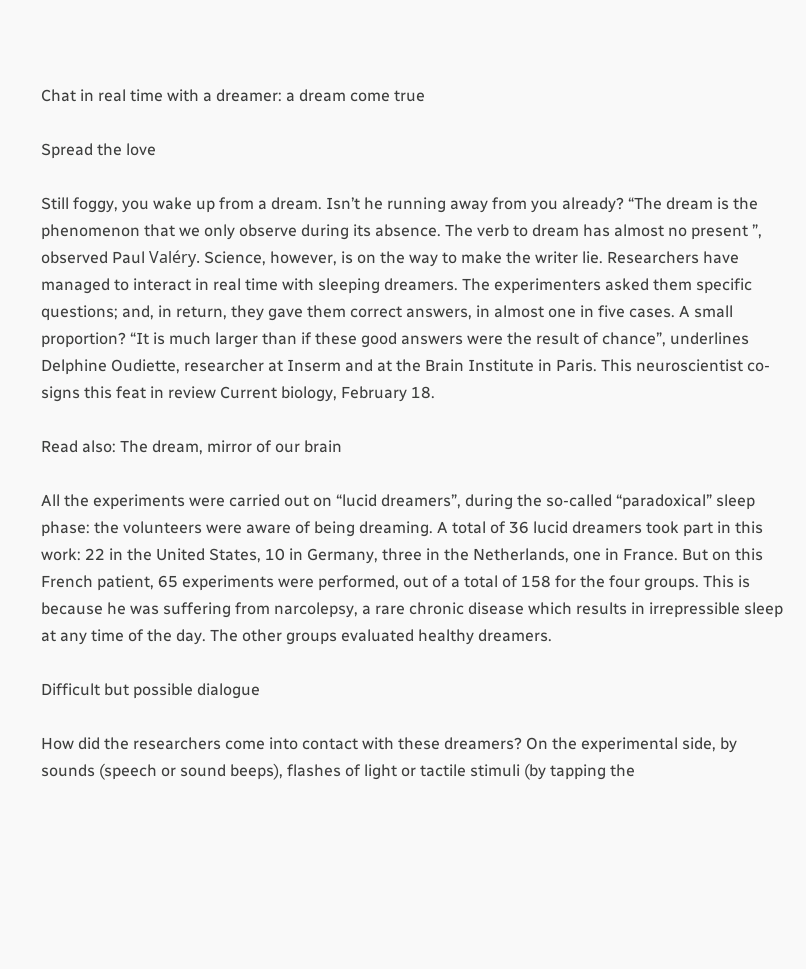Chat in real time with a dreamer: a dream come true

Spread the love

Still foggy, you wake up from a dream. Isn’t he running away from you already? “The dream is the phenomenon that we only observe during its absence. The verb to dream has almost no present ”, observed Paul Valéry. Science, however, is on the way to make the writer lie. Researchers have managed to interact in real time with sleeping dreamers. The experimenters asked them specific questions; and, in return, they gave them correct answers, in almost one in five cases. A small proportion? “It is much larger than if these good answers were the result of chance”, underlines Delphine Oudiette, researcher at Inserm and at the Brain Institute in Paris. This neuroscientist co-signs this feat in review Current biology, February 18.

Read also: The dream, mirror of our brain

All the experiments were carried out on “lucid dreamers”, during the so-called “paradoxical” sleep phase: the volunteers were aware of being dreaming. A total of 36 lucid dreamers took part in this work: 22 in the United States, 10 in Germany, three in the Netherlands, one in France. But on this French patient, 65 experiments were performed, out of a total of 158 for the four groups. This is because he was suffering from narcolepsy, a rare chronic disease which results in irrepressible sleep at any time of the day. The other groups evaluated healthy dreamers.

Difficult but possible dialogue

How did the researchers come into contact with these dreamers? On the experimental side, by sounds (speech or sound beeps), flashes of light or tactile stimuli (by tapping the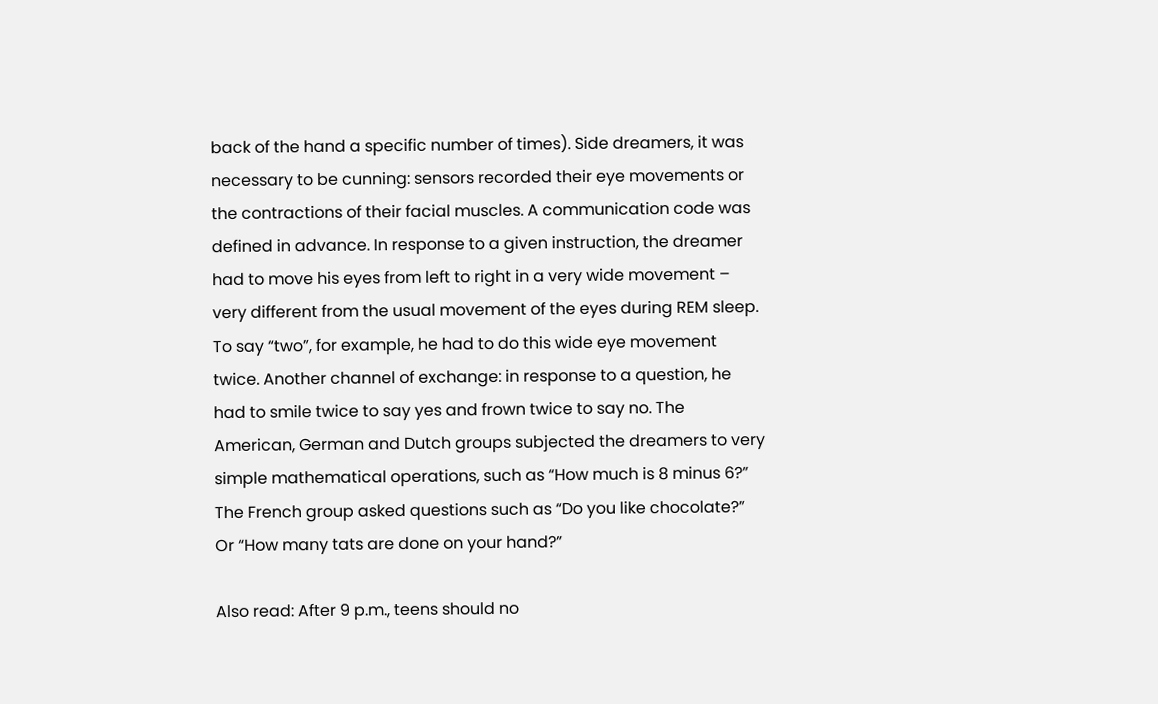back of the hand a specific number of times). Side dreamers, it was necessary to be cunning: sensors recorded their eye movements or the contractions of their facial muscles. A communication code was defined in advance. In response to a given instruction, the dreamer had to move his eyes from left to right in a very wide movement – very different from the usual movement of the eyes during REM sleep. To say “two”, for example, he had to do this wide eye movement twice. Another channel of exchange: in response to a question, he had to smile twice to say yes and frown twice to say no. The American, German and Dutch groups subjected the dreamers to very simple mathematical operations, such as “How much is 8 minus 6?” The French group asked questions such as “Do you like chocolate?” Or “How many tats are done on your hand?”

Also read: After 9 p.m., teens should no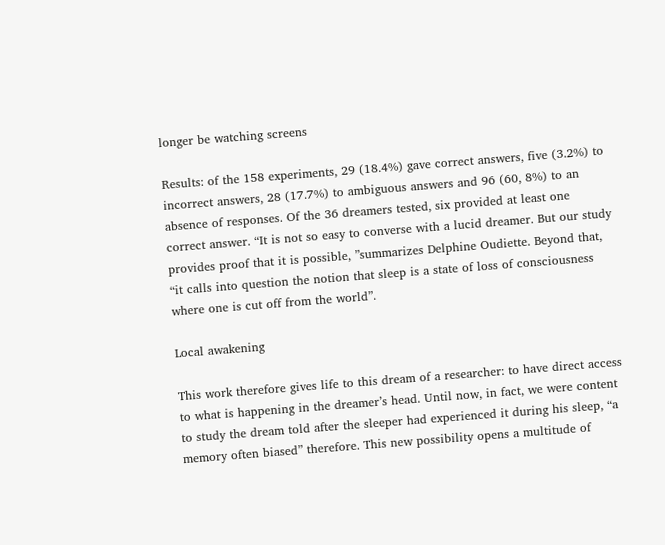longer be watching screens

Results: of the 158 experiments, 29 (18.4%) gave correct answers, five (3.2%) to incorrect answers, 28 (17.7%) to ambiguous answers and 96 (60, 8%) to an absence of responses. Of the 36 dreamers tested, six provided at least one correct answer. “It is not so easy to converse with a lucid dreamer. But our study provides proof that it is possible, ”summarizes Delphine Oudiette. Beyond that, “it calls into question the notion that sleep is a state of loss of consciousness where one is cut off from the world”.

Local awakening

This work therefore gives life to this dream of a researcher: to have direct access to what is happening in the dreamer’s head. Until now, in fact, we were content to study the dream told after the sleeper had experienced it during his sleep, “a memory often biased” therefore. This new possibility opens a multitude of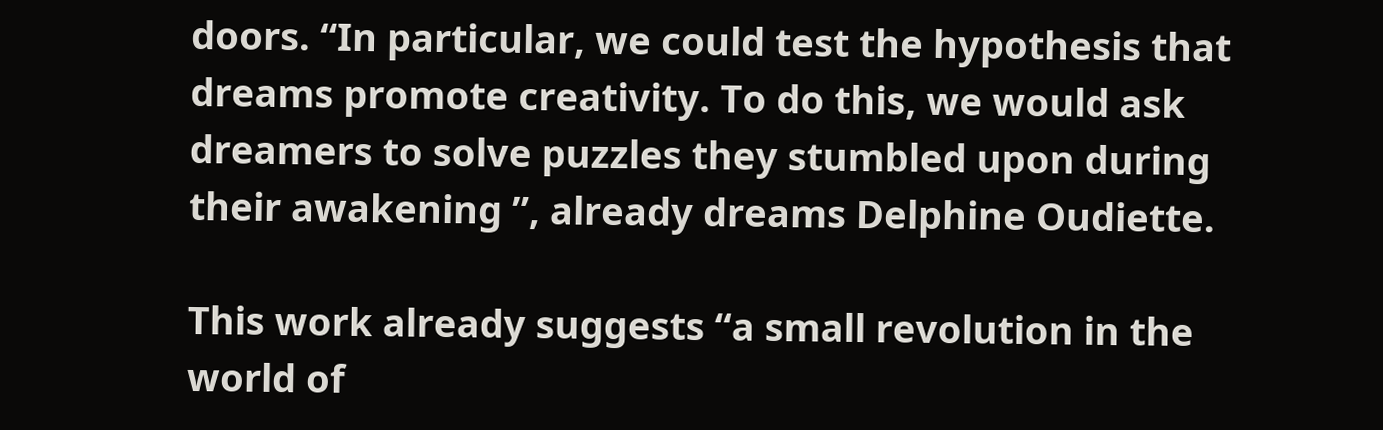doors. “In particular, we could test the hypothesis that dreams promote creativity. To do this, we would ask dreamers to solve puzzles they stumbled upon during their awakening ”, already dreams Delphine Oudiette.

This work already suggests “a small revolution in the world of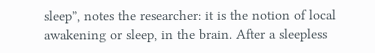sleep”, notes the researcher: it is the notion of local awakening or sleep, in the brain. After a sleepless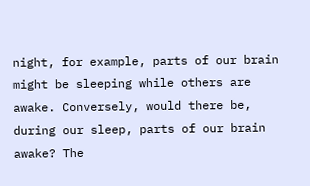night, for example, parts of our brain might be sleeping while others are awake. Conversely, would there be, during our sleep, parts of our brain awake? The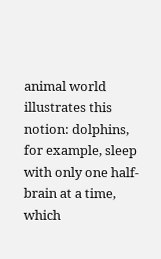animal world illustrates this notion: dolphins, for example, sleep with only one half-brain at a time, which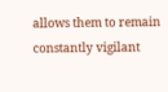allows them to remain constantly vigilant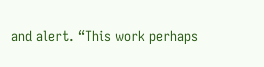and alert. “This work perhaps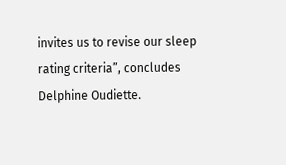invites us to revise our sleep rating criteria”, concludes Delphine Oudiette.